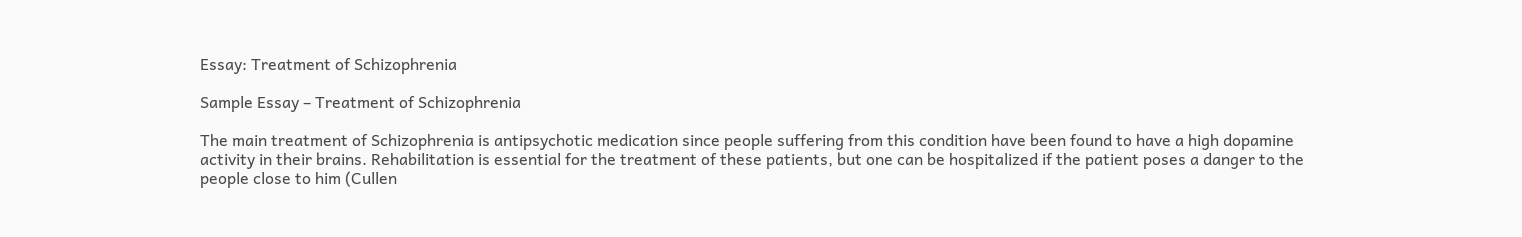Essay: Treatment of Schizophrenia

Sample Essay – Treatment of Schizophrenia

The main treatment of Schizophrenia is antipsychotic medication since people suffering from this condition have been found to have a high dopamine activity in their brains. Rehabilitation is essential for the treatment of these patients, but one can be hospitalized if the patient poses a danger to the people close to him (Cullen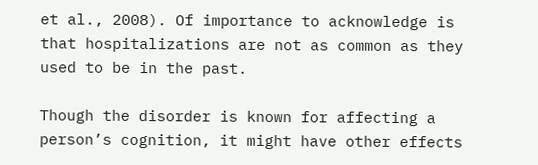et al., 2008). Of importance to acknowledge is that hospitalizations are not as common as they used to be in the past.

Though the disorder is known for affecting a person’s cognition, it might have other effects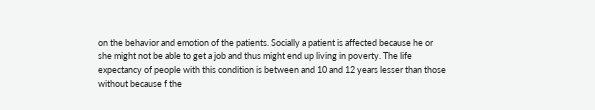on the behavior and emotion of the patients. Socially a patient is affected because he or she might not be able to get a job and thus might end up living in poverty. The life expectancy of people with this condition is between and 10 and 12 years lesser than those without because f the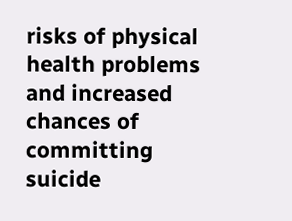risks of physical health problems and increased chances of committing suicide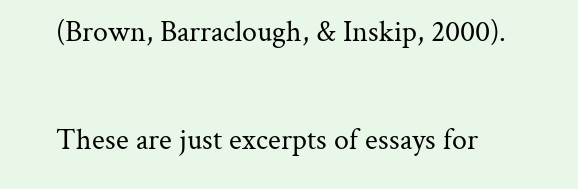(Brown, Barraclough, & Inskip, 2000).

These are just excerpts of essays for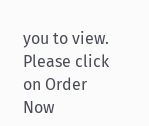you to view. Please click on Order Now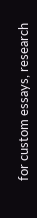for custom essays, research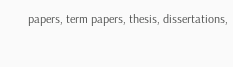papers, term papers, thesis, dissertations,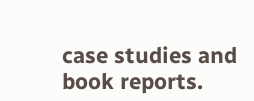case studies and book reports.